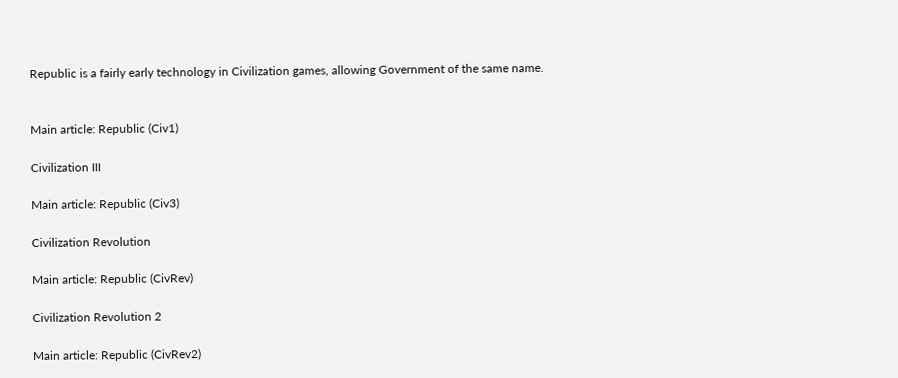Republic is a fairly early technology in Civilization games, allowing Government of the same name.


Main article: Republic (Civ1)

Civilization III

Main article: Republic (Civ3)

Civilization Revolution

Main article: Republic (CivRev)

Civilization Revolution 2

Main article: Republic (CivRev2)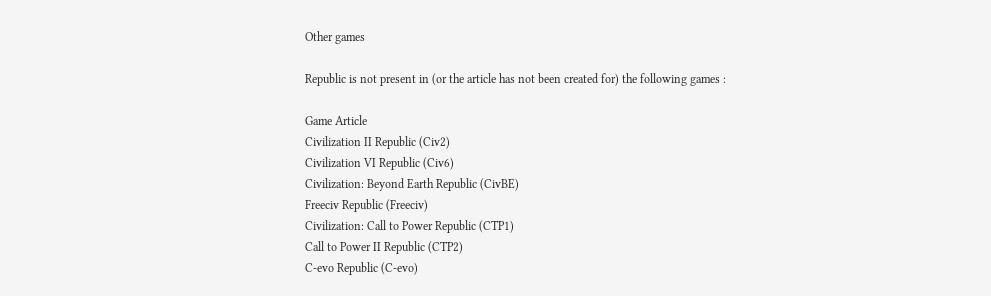Other games

Republic is not present in (or the article has not been created for) the following games :

Game Article
Civilization II Republic (Civ2)
Civilization VI Republic (Civ6)
Civilization: Beyond Earth Republic (CivBE)
Freeciv Republic (Freeciv)
Civilization: Call to Power Republic (CTP1)
Call to Power II Republic (CTP2)
C-evo Republic (C-evo)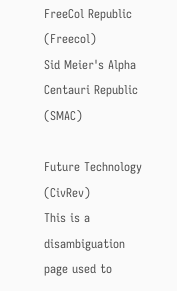FreeCol Republic (Freecol)
Sid Meier's Alpha Centauri Republic (SMAC)

Future Technology (CivRev)
This is a disambiguation page used to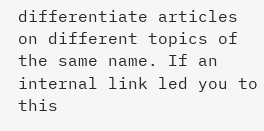differentiate articles on different topics of the same name. If an internal link led you to this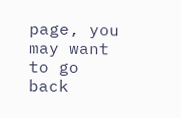page, you may want to go back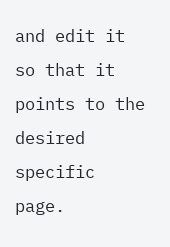and edit it so that it points to the desired specific page.